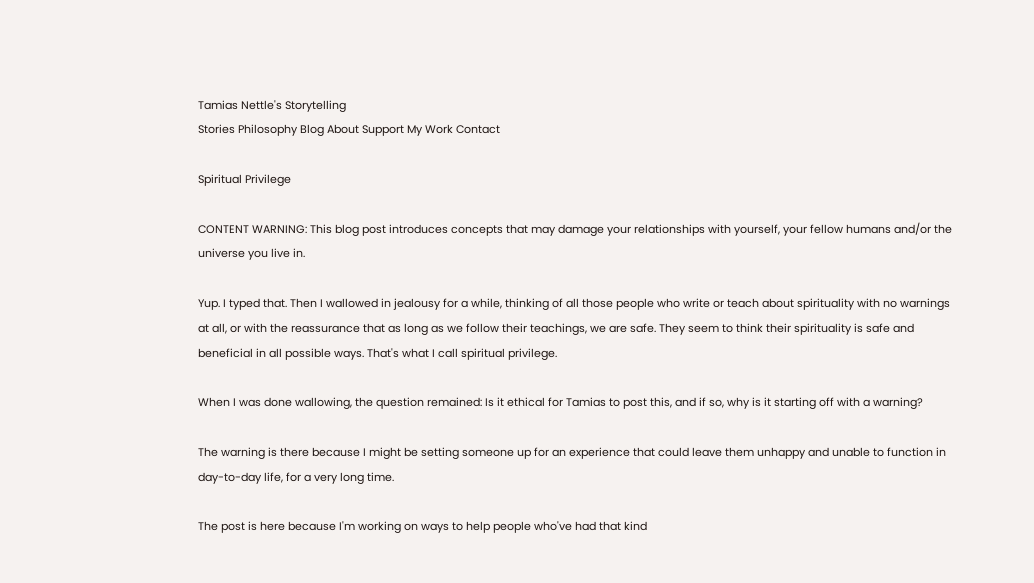Tamias Nettle's Storytelling
Stories Philosophy Blog About Support My Work Contact

Spiritual Privilege

CONTENT WARNING: This blog post introduces concepts that may damage your relationships with yourself, your fellow humans and/or the universe you live in.

Yup. I typed that. Then I wallowed in jealousy for a while, thinking of all those people who write or teach about spirituality with no warnings at all, or with the reassurance that as long as we follow their teachings, we are safe. They seem to think their spirituality is safe and beneficial in all possible ways. That's what I call spiritual privilege.

When I was done wallowing, the question remained: Is it ethical for Tamias to post this, and if so, why is it starting off with a warning?

The warning is there because I might be setting someone up for an experience that could leave them unhappy and unable to function in day-to-day life, for a very long time.

The post is here because I'm working on ways to help people who've had that kind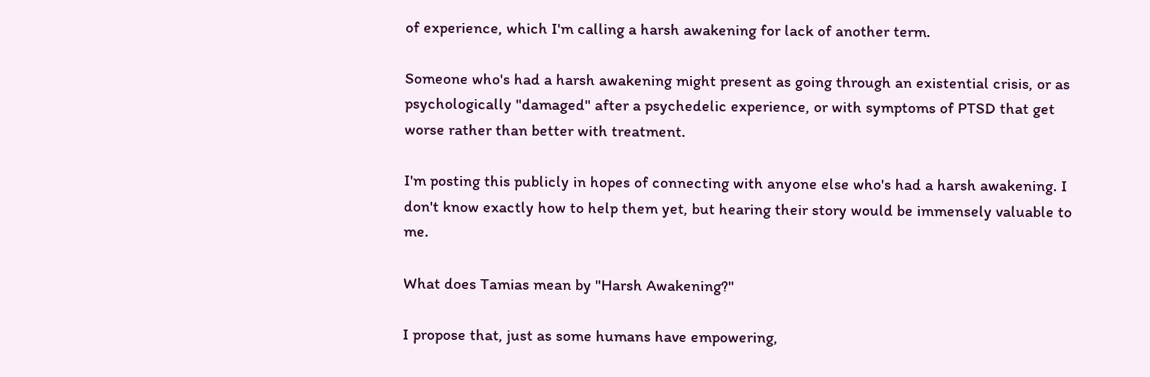of experience, which I'm calling a harsh awakening for lack of another term.

Someone who's had a harsh awakening might present as going through an existential crisis, or as psychologically "damaged" after a psychedelic experience, or with symptoms of PTSD that get worse rather than better with treatment.

I'm posting this publicly in hopes of connecting with anyone else who's had a harsh awakening. I don't know exactly how to help them yet, but hearing their story would be immensely valuable to me.

What does Tamias mean by "Harsh Awakening?"

I propose that, just as some humans have empowering,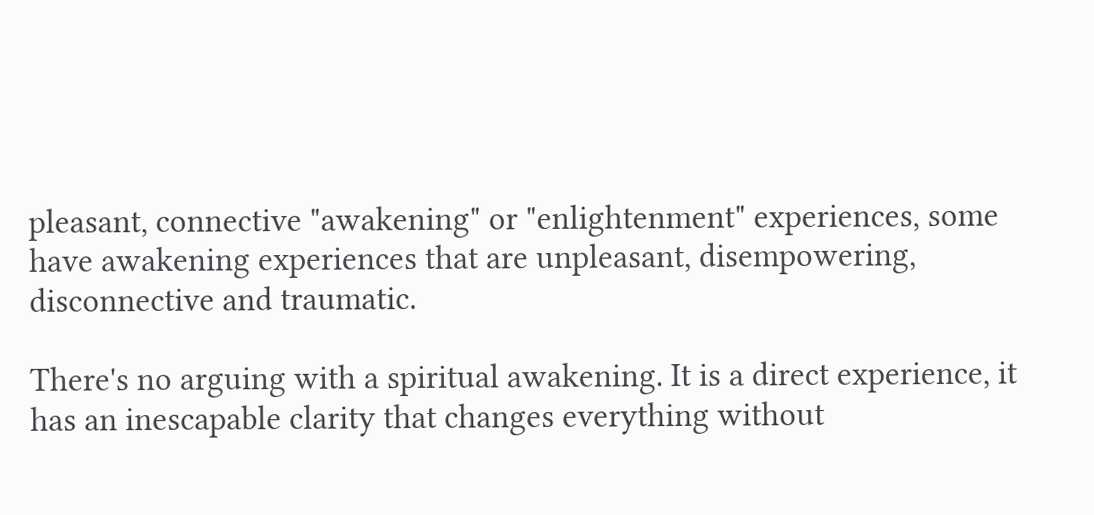pleasant, connective "awakening" or "enlightenment" experiences, some have awakening experiences that are unpleasant, disempowering, disconnective and traumatic.

There's no arguing with a spiritual awakening. It is a direct experience, it has an inescapable clarity that changes everything without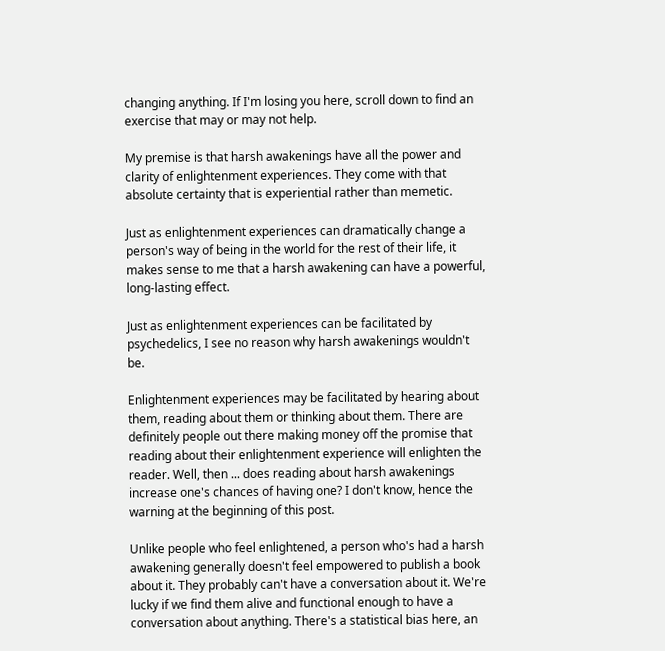changing anything. If I'm losing you here, scroll down to find an exercise that may or may not help.

My premise is that harsh awakenings have all the power and clarity of enlightenment experiences. They come with that absolute certainty that is experiential rather than memetic.

Just as enlightenment experiences can dramatically change a person's way of being in the world for the rest of their life, it makes sense to me that a harsh awakening can have a powerful, long-lasting effect.

Just as enlightenment experiences can be facilitated by psychedelics, I see no reason why harsh awakenings wouldn't be.

Enlightenment experiences may be facilitated by hearing about them, reading about them or thinking about them. There are definitely people out there making money off the promise that reading about their enlightenment experience will enlighten the reader. Well, then ... does reading about harsh awakenings increase one's chances of having one? I don't know, hence the warning at the beginning of this post.

Unlike people who feel enlightened, a person who's had a harsh awakening generally doesn't feel empowered to publish a book about it. They probably can't have a conversation about it. We're lucky if we find them alive and functional enough to have a conversation about anything. There's a statistical bias here, an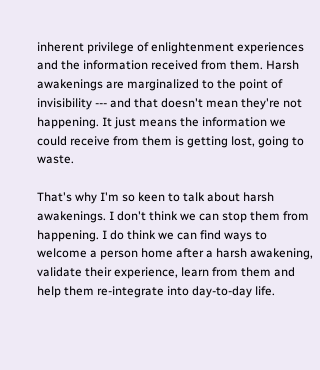inherent privilege of enlightenment experiences and the information received from them. Harsh awakenings are marginalized to the point of invisibility --- and that doesn't mean they're not happening. It just means the information we could receive from them is getting lost, going to waste.

That's why I'm so keen to talk about harsh awakenings. I don't think we can stop them from happening. I do think we can find ways to welcome a person home after a harsh awakening, validate their experience, learn from them and help them re-integrate into day-to-day life.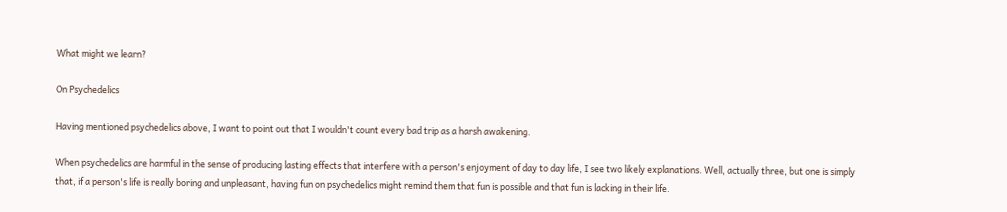What might we learn?

On Psychedelics

Having mentioned psychedelics above, I want to point out that I wouldn't count every bad trip as a harsh awakening.

When psychedelics are harmful in the sense of producing lasting effects that interfere with a person's enjoyment of day to day life, I see two likely explanations. Well, actually three, but one is simply that, if a person's life is really boring and unpleasant, having fun on psychedelics might remind them that fun is possible and that fun is lacking in their life.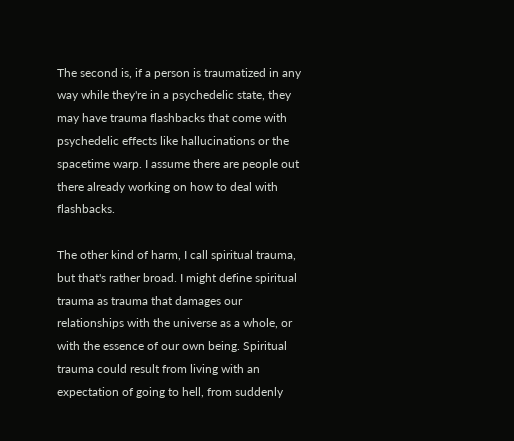The second is, if a person is traumatized in any way while they're in a psychedelic state, they may have trauma flashbacks that come with psychedelic effects like hallucinations or the spacetime warp. I assume there are people out there already working on how to deal with flashbacks.

The other kind of harm, I call spiritual trauma, but that's rather broad. I might define spiritual trauma as trauma that damages our relationships with the universe as a whole, or with the essence of our own being. Spiritual trauma could result from living with an expectation of going to hell, from suddenly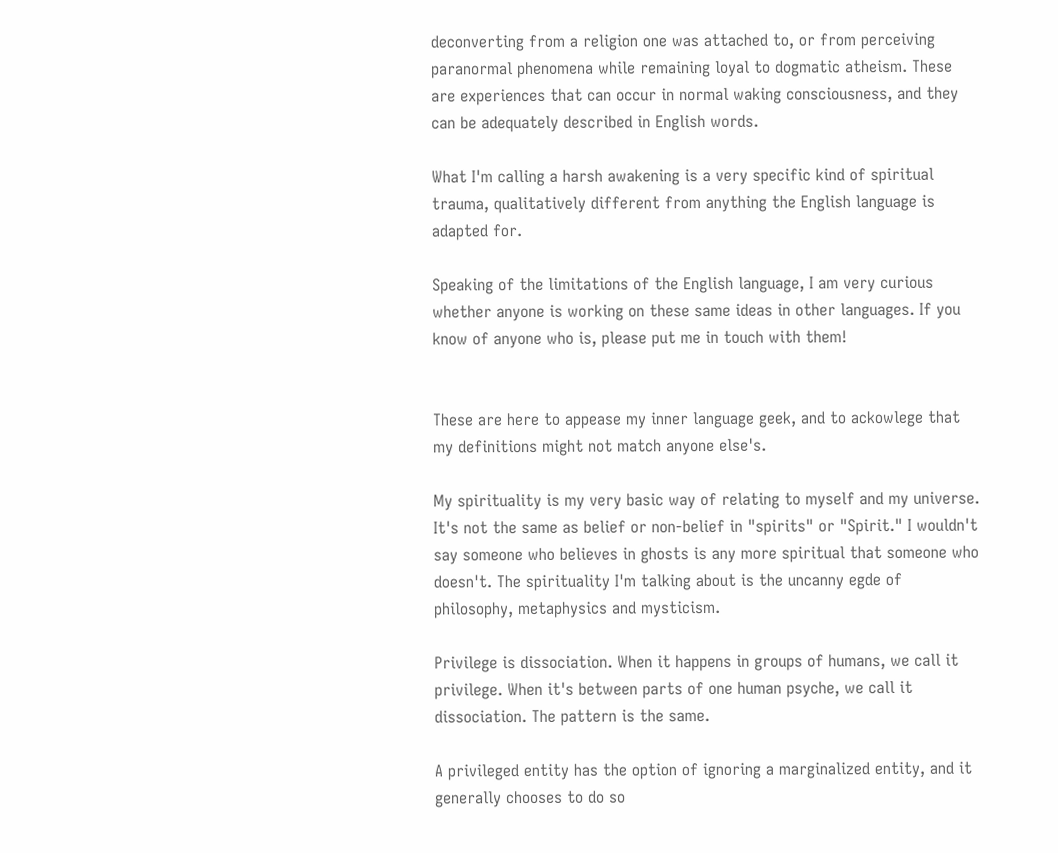deconverting from a religion one was attached to, or from perceiving paranormal phenomena while remaining loyal to dogmatic atheism. These are experiences that can occur in normal waking consciousness, and they can be adequately described in English words.

What I'm calling a harsh awakening is a very specific kind of spiritual trauma, qualitatively different from anything the English language is adapted for.

Speaking of the limitations of the English language, I am very curious whether anyone is working on these same ideas in other languages. If you know of anyone who is, please put me in touch with them!


These are here to appease my inner language geek, and to ackowlege that my definitions might not match anyone else's.

My spirituality is my very basic way of relating to myself and my universe. It's not the same as belief or non-belief in "spirits" or "Spirit." I wouldn't say someone who believes in ghosts is any more spiritual that someone who doesn't. The spirituality I'm talking about is the uncanny egde of philosophy, metaphysics and mysticism.

Privilege is dissociation. When it happens in groups of humans, we call it privilege. When it's between parts of one human psyche, we call it dissociation. The pattern is the same.

A privileged entity has the option of ignoring a marginalized entity, and it generally chooses to do so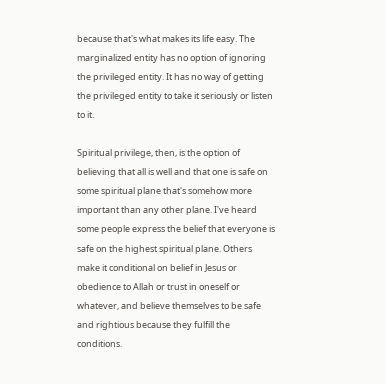because that's what makes its life easy. The marginalized entity has no option of ignoring the privileged entity. It has no way of getting the privileged entity to take it seriously or listen to it.

Spiritual privilege, then, is the option of believing that all is well and that one is safe on some spiritual plane that's somehow more important than any other plane. I've heard some people express the belief that everyone is safe on the highest spiritual plane. Others make it conditional on belief in Jesus or obedience to Allah or trust in oneself or whatever, and believe themselves to be safe and rightious because they fulfill the conditions.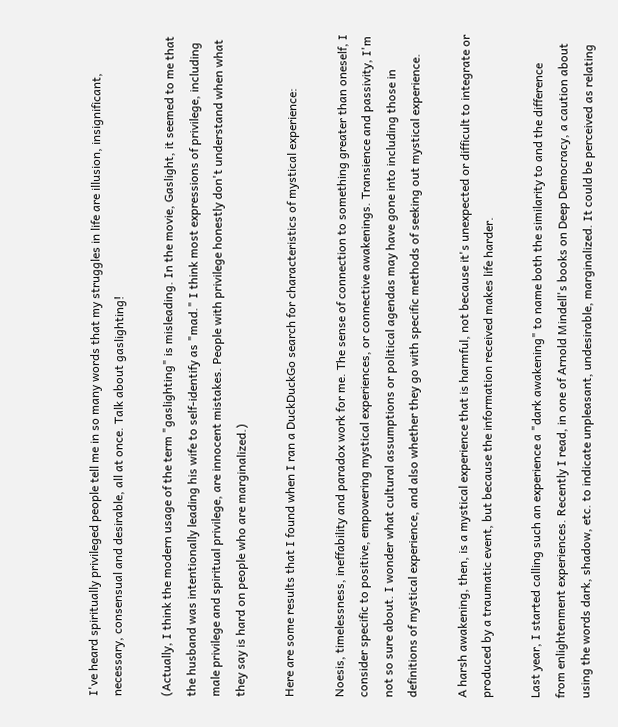I've heard spiritually privileged people tell me in so many words that my struggles in life are illusion, insignificant, necessary, consensual and desirable, all at once. Talk about gaslighting!

(Actually, I think the modern usage of the term "gaslighting" is misleading. In the movie, Gaslight, it seemed to me that the husband was intentionally leading his wife to self-identify as "mad." I think most expressions of privilege, including male privilege and spiritual privilege, are innocent mistakes. People with privilege honestly don't understand when what they say is hard on people who are marginalized.)

Here are some results that I found when I ran a DuckDuckGo search for characteristics of mystical experience:

Noesis, timelessness, ineffability and paradox work for me. The sense of connection to something greater than oneself, I consider specific to positive, empowering mystical experiences, or connective awakenings. Transience and passivity, I'm not so sure about. I wonder what cultural assumptions or political agendas may have gone into including those in definitions of mystical experience, and also whether they go with specific methods of seeking out mystical experience.

A harsh awakening, then, is a mystical experience that is harmful, not because it's unexpected or difficult to integrate or produced by a traumatic event, but because the information received makes life harder.

Last year, I started calling such an experience a "dark awakening" to name both the similarity to and the difference from enlightenment experiences. Recently I read, in one of Arnold Mindell's books on Deep Democracy, a caution about using the words dark, shadow, etc. to indicate unpleasant, undesirable, marginalized. It could be perceived as relating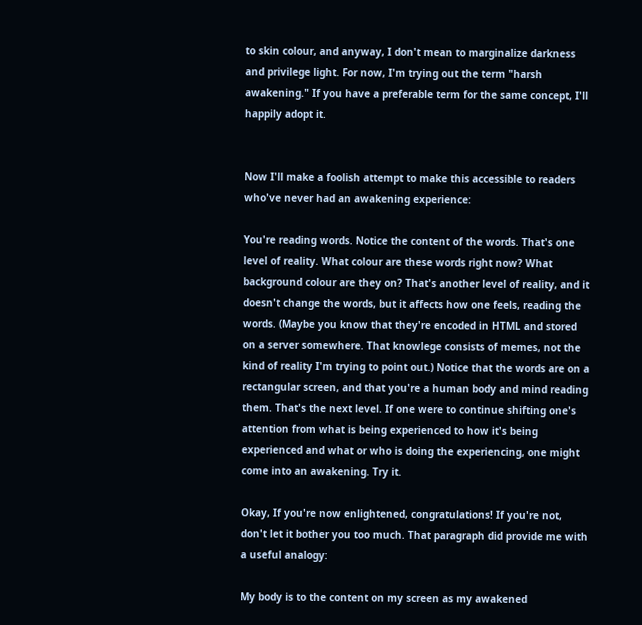to skin colour, and anyway, I don't mean to marginalize darkness and privilege light. For now, I'm trying out the term "harsh awakening." If you have a preferable term for the same concept, I'll happily adopt it.


Now I'll make a foolish attempt to make this accessible to readers who've never had an awakening experience:

You're reading words. Notice the content of the words. That's one level of reality. What colour are these words right now? What background colour are they on? That's another level of reality, and it doesn't change the words, but it affects how one feels, reading the words. (Maybe you know that they're encoded in HTML and stored on a server somewhere. That knowlege consists of memes, not the kind of reality I'm trying to point out.) Notice that the words are on a rectangular screen, and that you're a human body and mind reading them. That's the next level. If one were to continue shifting one's attention from what is being experienced to how it's being experienced and what or who is doing the experiencing, one might come into an awakening. Try it.

Okay, If you're now enlightened, congratulations! If you're not, don't let it bother you too much. That paragraph did provide me with a useful analogy:

My body is to the content on my screen as my awakened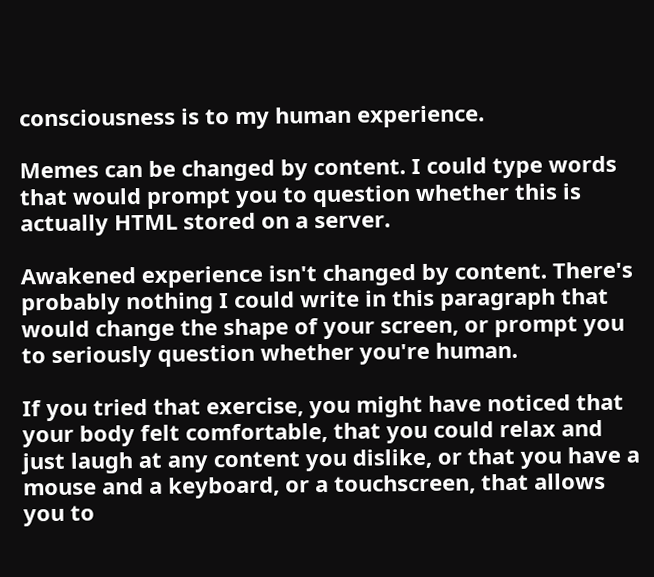consciousness is to my human experience.

Memes can be changed by content. I could type words that would prompt you to question whether this is actually HTML stored on a server.

Awakened experience isn't changed by content. There's probably nothing I could write in this paragraph that would change the shape of your screen, or prompt you to seriously question whether you're human.

If you tried that exercise, you might have noticed that your body felt comfortable, that you could relax and just laugh at any content you dislike, or that you have a mouse and a keyboard, or a touchscreen, that allows you to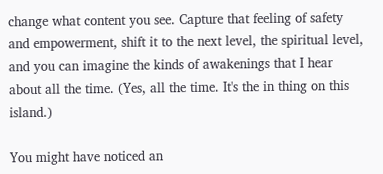change what content you see. Capture that feeling of safety and empowerment, shift it to the next level, the spiritual level, and you can imagine the kinds of awakenings that I hear about all the time. (Yes, all the time. It's the in thing on this island.)

You might have noticed an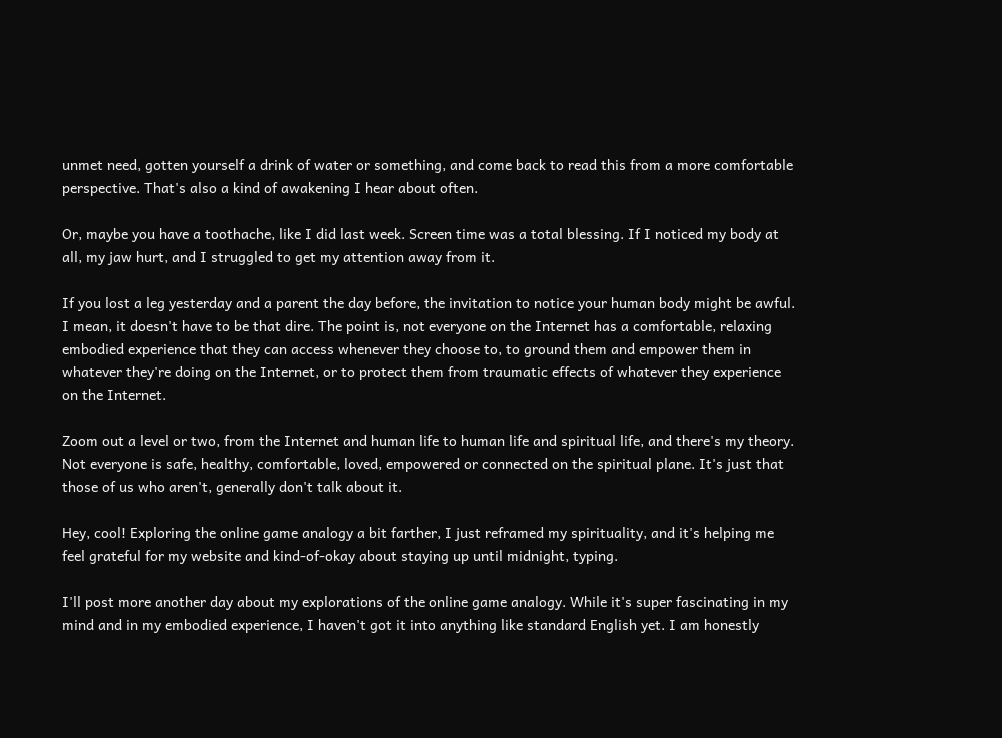unmet need, gotten yourself a drink of water or something, and come back to read this from a more comfortable perspective. That's also a kind of awakening I hear about often.

Or, maybe you have a toothache, like I did last week. Screen time was a total blessing. If I noticed my body at all, my jaw hurt, and I struggled to get my attention away from it.

If you lost a leg yesterday and a parent the day before, the invitation to notice your human body might be awful. I mean, it doesn't have to be that dire. The point is, not everyone on the Internet has a comfortable, relaxing embodied experience that they can access whenever they choose to, to ground them and empower them in whatever they're doing on the Internet, or to protect them from traumatic effects of whatever they experience on the Internet.

Zoom out a level or two, from the Internet and human life to human life and spiritual life, and there's my theory. Not everyone is safe, healthy, comfortable, loved, empowered or connected on the spiritual plane. It's just that those of us who aren't, generally don't talk about it.

Hey, cool! Exploring the online game analogy a bit farther, I just reframed my spirituality, and it's helping me feel grateful for my website and kind-of-okay about staying up until midnight, typing.

I'll post more another day about my explorations of the online game analogy. While it's super fascinating in my mind and in my embodied experience, I haven't got it into anything like standard English yet. I am honestly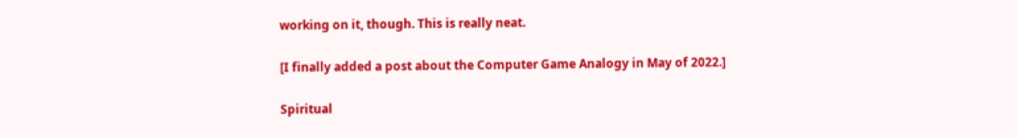working on it, though. This is really neat.

[I finally added a post about the Computer Game Analogy in May of 2022.]

Spiritual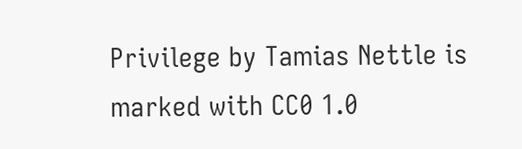Privilege by Tamias Nettle is marked with CC0 1.0